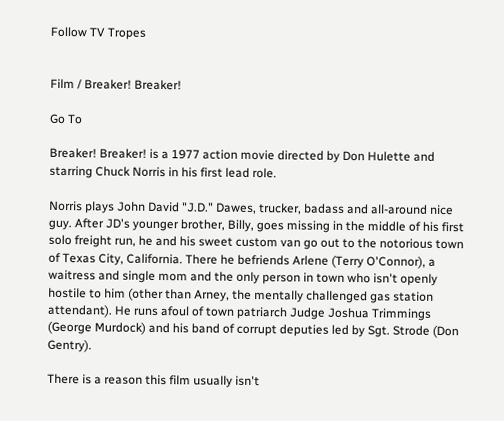Follow TV Tropes


Film / Breaker! Breaker!

Go To

Breaker! Breaker! is a 1977 action movie directed by Don Hulette and starring Chuck Norris in his first lead role.

Norris plays John David "J.D." Dawes, trucker, badass and all-around nice guy. After JD's younger brother, Billy, goes missing in the middle of his first solo freight run, he and his sweet custom van go out to the notorious town of Texas City, California. There he befriends Arlene (Terry O'Connor), a waitress and single mom and the only person in town who isn't openly hostile to him (other than Arney, the mentally challenged gas station attendant). He runs afoul of town patriarch Judge Joshua Trimmings (George Murdock) and his band of corrupt deputies led by Sgt. Strode (Don Gentry).

There is a reason this film usually isn't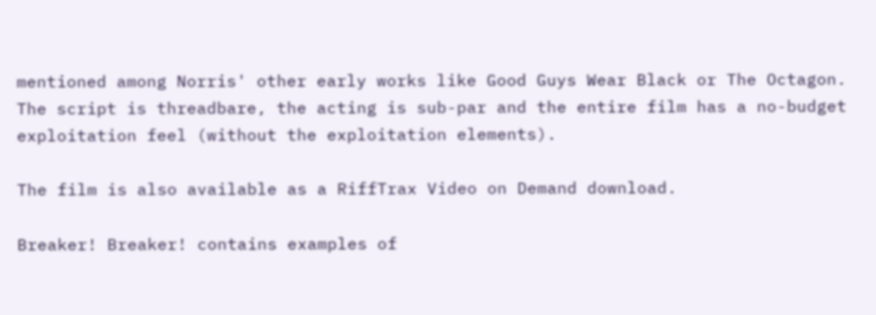mentioned among Norris' other early works like Good Guys Wear Black or The Octagon. The script is threadbare, the acting is sub-par and the entire film has a no-budget exploitation feel (without the exploitation elements).

The film is also available as a RiffTrax Video on Demand download.

Breaker! Breaker! contains examples of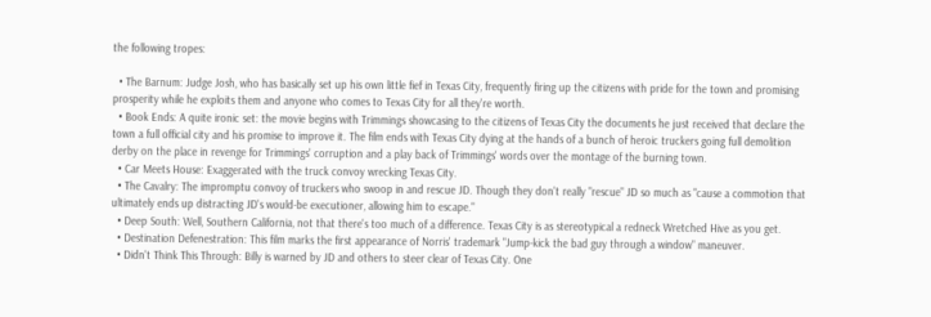the following tropes:

  • The Barnum: Judge Josh, who has basically set up his own little fief in Texas City, frequently firing up the citizens with pride for the town and promising prosperity while he exploits them and anyone who comes to Texas City for all they're worth.
  • Book Ends: A quite ironic set: the movie begins with Trimmings showcasing to the citizens of Texas City the documents he just received that declare the town a full official city and his promise to improve it. The film ends with Texas City dying at the hands of a bunch of heroic truckers going full demolition derby on the place in revenge for Trimmings' corruption and a play back of Trimmings' words over the montage of the burning town.
  • Car Meets House: Exaggerated with the truck convoy wrecking Texas City.
  • The Cavalry: The impromptu convoy of truckers who swoop in and rescue JD. Though they don't really "rescue" JD so much as "cause a commotion that ultimately ends up distracting JD's would-be executioner, allowing him to escape."
  • Deep South: Well, Southern California, not that there's too much of a difference. Texas City is as stereotypical a redneck Wretched Hive as you get.
  • Destination Defenestration: This film marks the first appearance of Norris' trademark "Jump-kick the bad guy through a window" maneuver.
  • Didn't Think This Through: Billy is warned by JD and others to steer clear of Texas City. One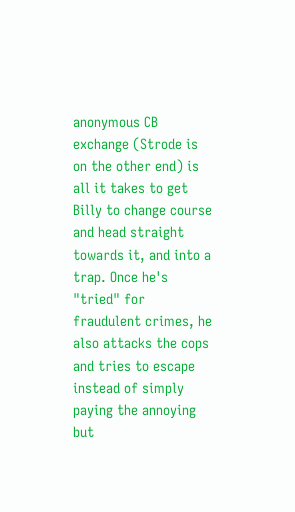anonymous CB exchange (Strode is on the other end) is all it takes to get Billy to change course and head straight towards it, and into a trap. Once he's "tried" for fraudulent crimes, he also attacks the cops and tries to escape instead of simply paying the annoying but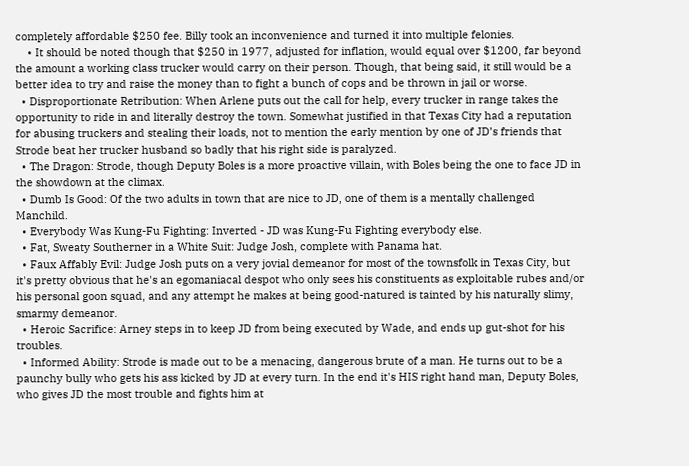completely affordable $250 fee. Billy took an inconvenience and turned it into multiple felonies.
    • It should be noted though that $250 in 1977, adjusted for inflation, would equal over $1200, far beyond the amount a working class trucker would carry on their person. Though, that being said, it still would be a better idea to try and raise the money than to fight a bunch of cops and be thrown in jail or worse.
  • Disproportionate Retribution: When Arlene puts out the call for help, every trucker in range takes the opportunity to ride in and literally destroy the town. Somewhat justified in that Texas City had a reputation for abusing truckers and stealing their loads, not to mention the early mention by one of JD’s friends that Strode beat her trucker husband so badly that his right side is paralyzed.
  • The Dragon: Strode, though Deputy Boles is a more proactive villain, with Boles being the one to face JD in the showdown at the climax.
  • Dumb Is Good: Of the two adults in town that are nice to JD, one of them is a mentally challenged Manchild.
  • Everybody Was Kung-Fu Fighting: Inverted - JD was Kung-Fu Fighting everybody else.
  • Fat, Sweaty Southerner in a White Suit: Judge Josh, complete with Panama hat.
  • Faux Affably Evil: Judge Josh puts on a very jovial demeanor for most of the townsfolk in Texas City, but it's pretty obvious that he's an egomaniacal despot who only sees his constituents as exploitable rubes and/or his personal goon squad, and any attempt he makes at being good-natured is tainted by his naturally slimy, smarmy demeanor.
  • Heroic Sacrifice: Arney steps in to keep JD from being executed by Wade, and ends up gut-shot for his troubles.
  • Informed Ability: Strode is made out to be a menacing, dangerous brute of a man. He turns out to be a paunchy bully who gets his ass kicked by JD at every turn. In the end it's HIS right hand man, Deputy Boles, who gives JD the most trouble and fights him at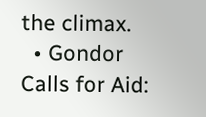the climax.
  • Gondor Calls for Aid: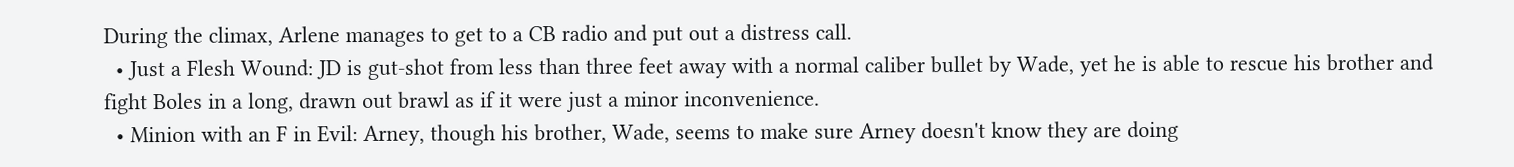During the climax, Arlene manages to get to a CB radio and put out a distress call.
  • Just a Flesh Wound: JD is gut-shot from less than three feet away with a normal caliber bullet by Wade, yet he is able to rescue his brother and fight Boles in a long, drawn out brawl as if it were just a minor inconvenience.
  • Minion with an F in Evil: Arney, though his brother, Wade, seems to make sure Arney doesn't know they are doing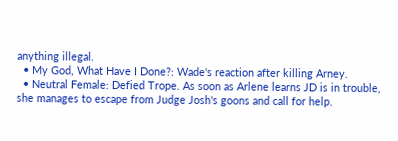anything illegal.
  • My God, What Have I Done?: Wade's reaction after killing Arney.
  • Neutral Female: Defied Trope. As soon as Arlene learns JD is in trouble, she manages to escape from Judge Josh's goons and call for help.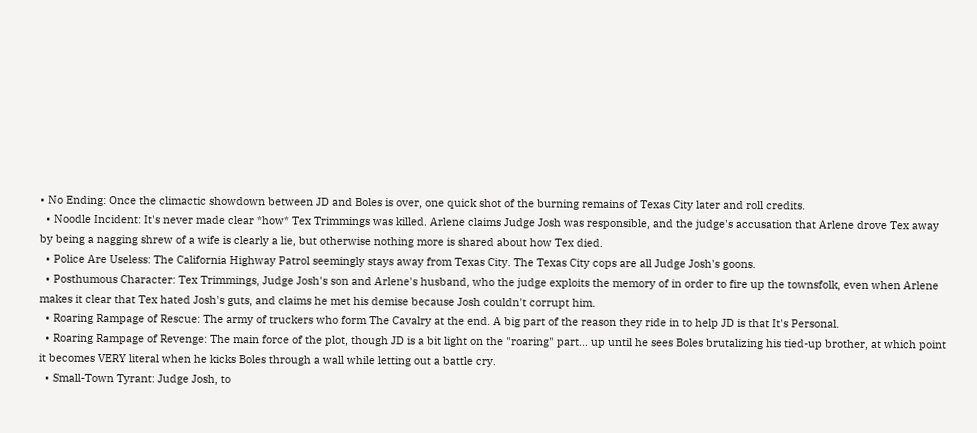• No Ending: Once the climactic showdown between JD and Boles is over, one quick shot of the burning remains of Texas City later and roll credits.
  • Noodle Incident: It's never made clear *how* Tex Trimmings was killed. Arlene claims Judge Josh was responsible, and the judge's accusation that Arlene drove Tex away by being a nagging shrew of a wife is clearly a lie, but otherwise nothing more is shared about how Tex died.
  • Police Are Useless: The California Highway Patrol seemingly stays away from Texas City. The Texas City cops are all Judge Josh's goons.
  • Posthumous Character: Tex Trimmings, Judge Josh's son and Arlene's husband, who the judge exploits the memory of in order to fire up the townsfolk, even when Arlene makes it clear that Tex hated Josh's guts, and claims he met his demise because Josh couldn't corrupt him.
  • Roaring Rampage of Rescue: The army of truckers who form The Cavalry at the end. A big part of the reason they ride in to help JD is that It's Personal.
  • Roaring Rampage of Revenge: The main force of the plot, though JD is a bit light on the "roaring" part... up until he sees Boles brutalizing his tied-up brother, at which point it becomes VERY literal when he kicks Boles through a wall while letting out a battle cry.
  • Small-Town Tyrant: Judge Josh, to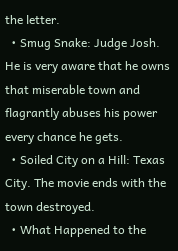the letter.
  • Smug Snake: Judge Josh. He is very aware that he owns that miserable town and flagrantly abuses his power every chance he gets.
  • Soiled City on a Hill: Texas City. The movie ends with the town destroyed.
  • What Happened to the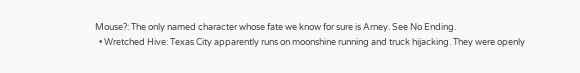Mouse?: The only named character whose fate we know for sure is Arney. See No Ending.
  • Wretched Hive: Texas City apparently runs on moonshine running and truck hijacking. They were openly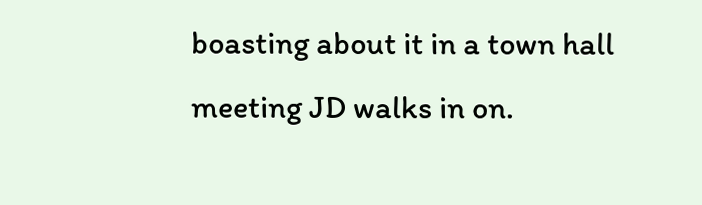boasting about it in a town hall meeting JD walks in on.